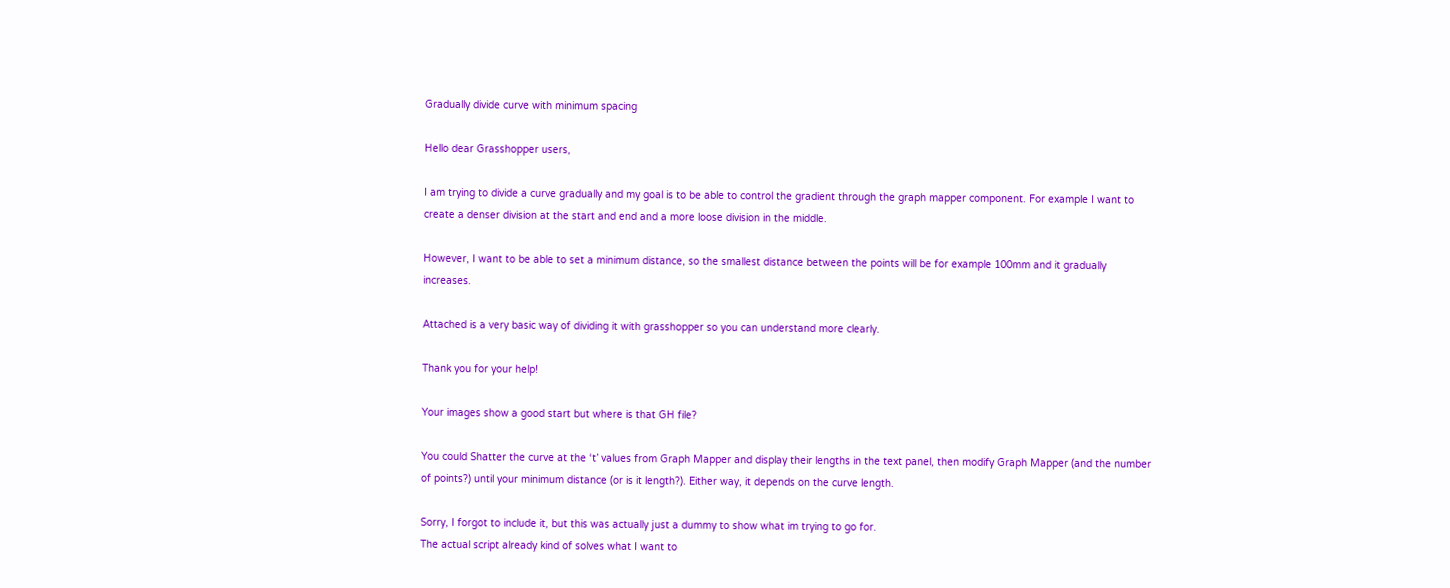Gradually divide curve with minimum spacing

Hello dear Grasshopper users,

I am trying to divide a curve gradually and my goal is to be able to control the gradient through the graph mapper component. For example I want to create a denser division at the start and end and a more loose division in the middle.

However, I want to be able to set a minimum distance, so the smallest distance between the points will be for example 100mm and it gradually increases.

Attached is a very basic way of dividing it with grasshopper so you can understand more clearly.

Thank you for your help!

Your images show a good start but where is that GH file?

You could Shatter the curve at the ‘t’ values from Graph Mapper and display their lengths in the text panel, then modify Graph Mapper (and the number of points?) until your minimum distance (or is it length?). Either way, it depends on the curve length.

Sorry, I forgot to include it, but this was actually just a dummy to show what im trying to go for.
The actual script already kind of solves what I want to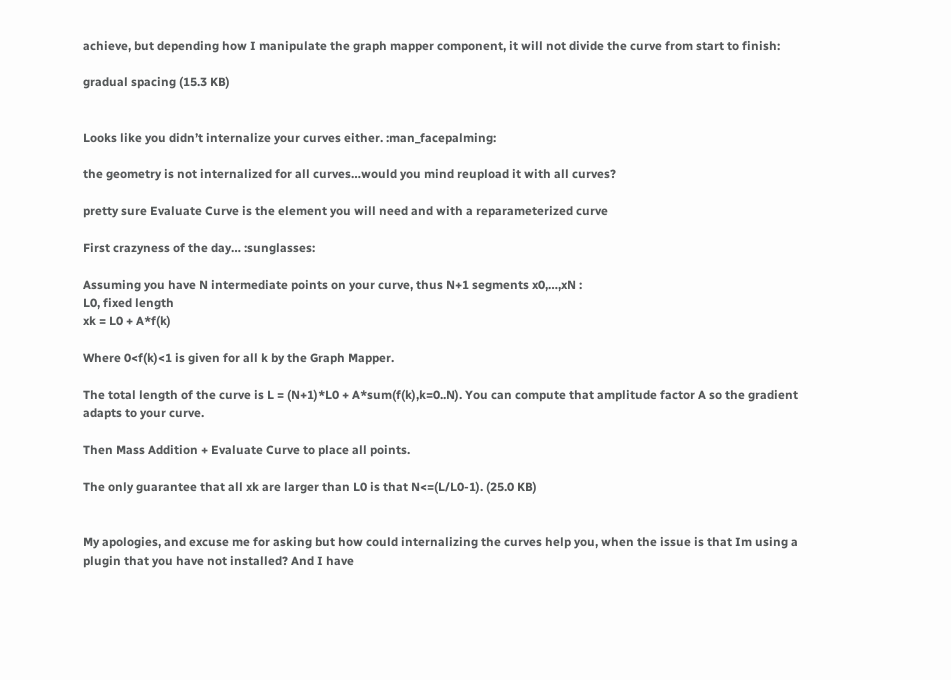achieve, but depending how I manipulate the graph mapper component, it will not divide the curve from start to finish:

gradual spacing (15.3 KB)


Looks like you didn’t internalize your curves either. :man_facepalming:

the geometry is not internalized for all curves…would you mind reupload it with all curves?

pretty sure Evaluate Curve is the element you will need and with a reparameterized curve

First crazyness of the day… :sunglasses:

Assuming you have N intermediate points on your curve, thus N+1 segments x0,…,xN :
L0, fixed length
xk = L0 + A*f(k)

Where 0<f(k)<1 is given for all k by the Graph Mapper.

The total length of the curve is L = (N+1)*L0 + A*sum(f(k),k=0..N). You can compute that amplitude factor A so the gradient adapts to your curve.

Then Mass Addition + Evaluate Curve to place all points.

The only guarantee that all xk are larger than L0 is that N<=(L/L0-1). (25.0 KB)


My apologies, and excuse me for asking but how could internalizing the curves help you, when the issue is that Im using a plugin that you have not installed? And I have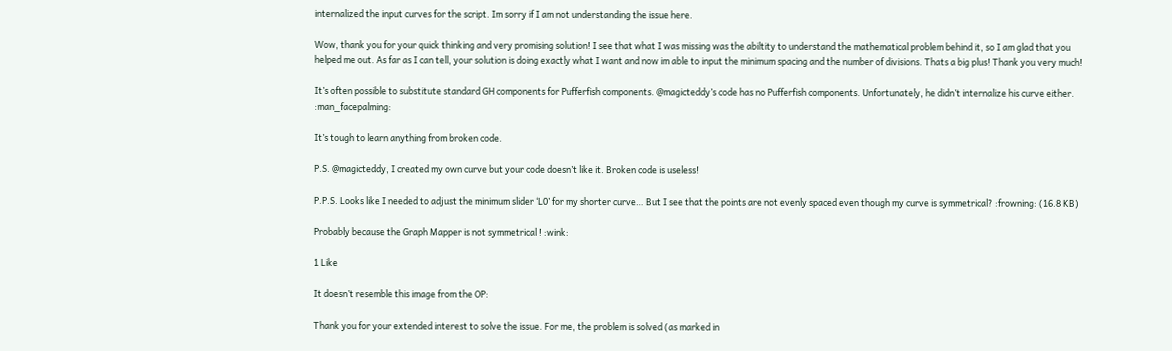internalized the input curves for the script. Im sorry if I am not understanding the issue here.

Wow, thank you for your quick thinking and very promising solution! I see that what I was missing was the abiltity to understand the mathematical problem behind it, so I am glad that you helped me out. As far as I can tell, your solution is doing exactly what I want and now im able to input the minimum spacing and the number of divisions. Thats a big plus! Thank you very much!

It’s often possible to substitute standard GH components for Pufferfish components. @magicteddy’s code has no Pufferfish components. Unfortunately, he didn’t internalize his curve either. :man_facepalming:

It’s tough to learn anything from broken code.

P.S. @magicteddy, I created my own curve but your code doesn’t like it. Broken code is useless!

P.P.S. Looks like I needed to adjust the minimum slider ‘L0’ for my shorter curve… But I see that the points are not evenly spaced even though my curve is symmetrical? :frowning: (16.8 KB)

Probably because the Graph Mapper is not symmetrical ! :wink:

1 Like

It doesn’t resemble this image from the OP:

Thank you for your extended interest to solve the issue. For me, the problem is solved (as marked in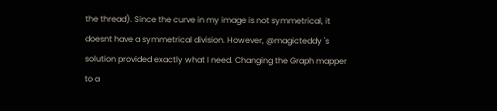the thread). Since the curve in my image is not symmetrical, it doesnt have a symmetrical division. However, @magicteddy 's solution provided exactly what I need. Changing the Graph mapper to a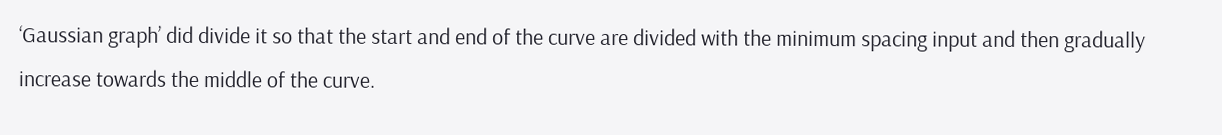‘Gaussian graph’ did divide it so that the start and end of the curve are divided with the minimum spacing input and then gradually increase towards the middle of the curve.